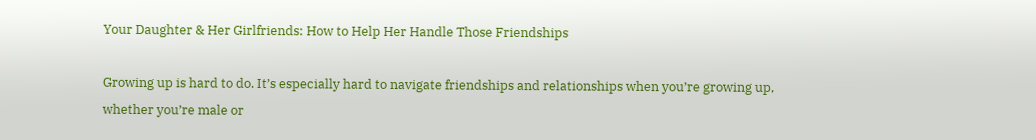Your Daughter & Her Girlfriends: How to Help Her Handle Those Friendships

Growing up is hard to do. It’s especially hard to navigate friendships and relationships when you’re growing up, whether you’re male or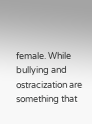female. While bullying and ostracization are something that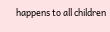happens to all children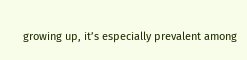growing up, it’s especially prevalent among